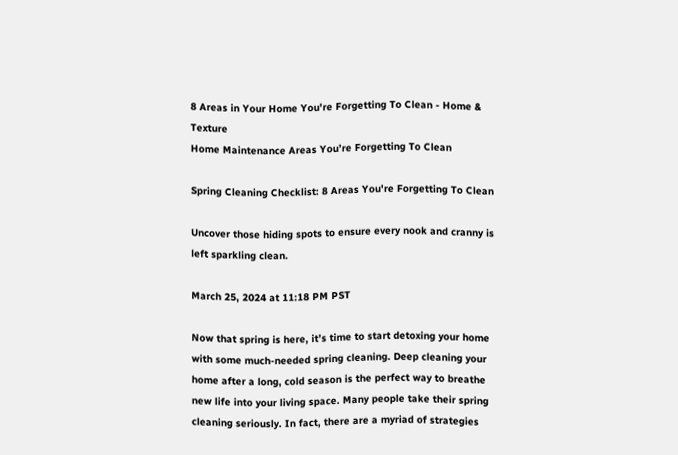8 Areas in Your Home You're Forgetting To Clean - Home & Texture
Home Maintenance Areas You’re Forgetting To Clean

Spring Cleaning Checklist: 8 Areas You're Forgetting To Clean

Uncover those hiding spots to ensure every nook and cranny is left sparkling clean.

March 25, 2024 at 11:18 PM PST

Now that spring is here, it’s time to start detoxing your home with some much-needed spring cleaning. Deep cleaning your home after a long, cold season is the perfect way to breathe new life into your living space. Many people take their spring cleaning seriously. In fact, there are a myriad of strategies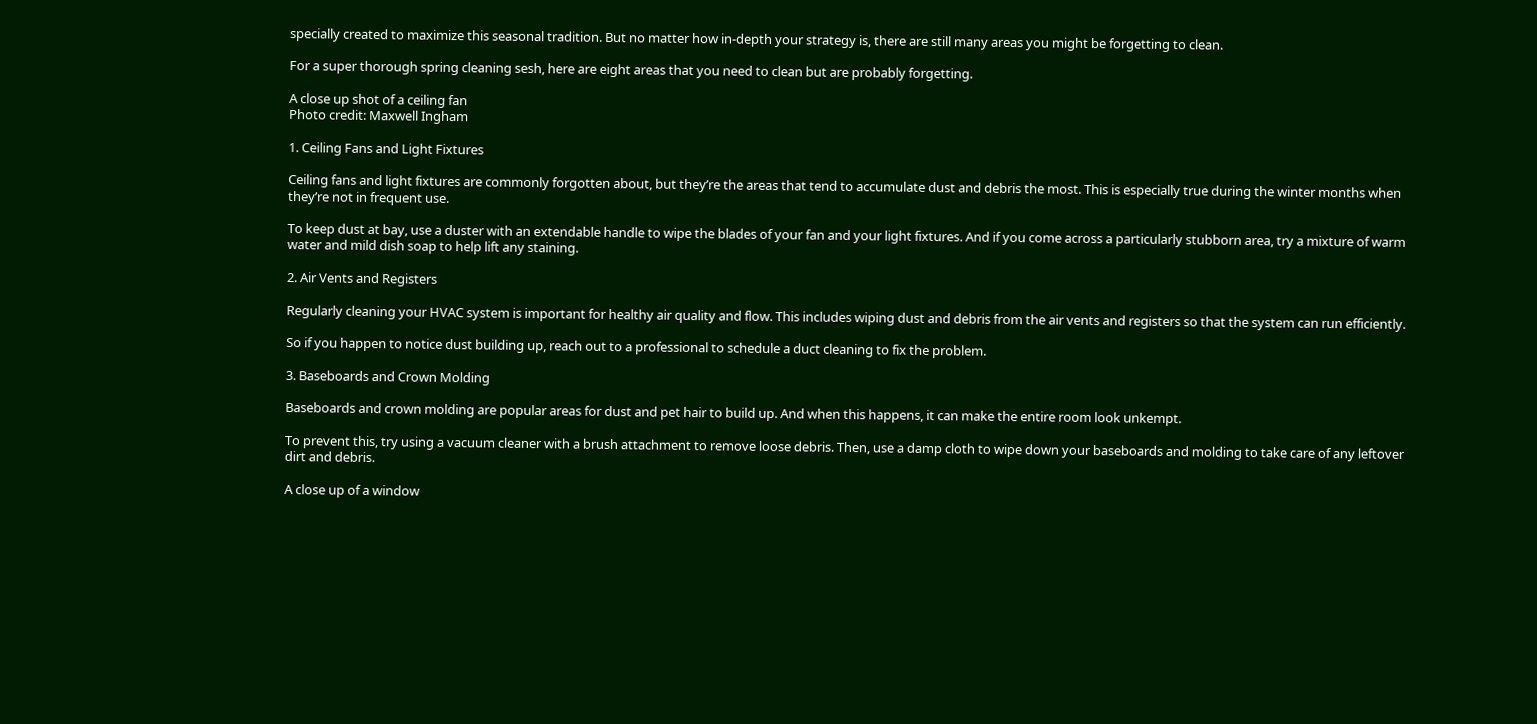specially created to maximize this seasonal tradition. But no matter how in-depth your strategy is, there are still many areas you might be forgetting to clean.

For a super thorough spring cleaning sesh, here are eight areas that you need to clean but are probably forgetting.

A close up shot of a ceiling fan
Photo credit: Maxwell Ingham

1. Ceiling Fans and Light Fixtures

Ceiling fans and light fixtures are commonly forgotten about, but they’re the areas that tend to accumulate dust and debris the most. This is especially true during the winter months when they’re not in frequent use.

To keep dust at bay, use a duster with an extendable handle to wipe the blades of your fan and your light fixtures. And if you come across a particularly stubborn area, try a mixture of warm water and mild dish soap to help lift any staining.

2. Air Vents and Registers

Regularly cleaning your HVAC system is important for healthy air quality and flow. This includes wiping dust and debris from the air vents and registers so that the system can run efficiently.

So if you happen to notice dust building up, reach out to a professional to schedule a duct cleaning to fix the problem.

3. Baseboards and Crown Molding

Baseboards and crown molding are popular areas for dust and pet hair to build up. And when this happens, it can make the entire room look unkempt.

To prevent this, try using a vacuum cleaner with a brush attachment to remove loose debris. Then, use a damp cloth to wipe down your baseboards and molding to take care of any leftover dirt and debris.

A close up of a window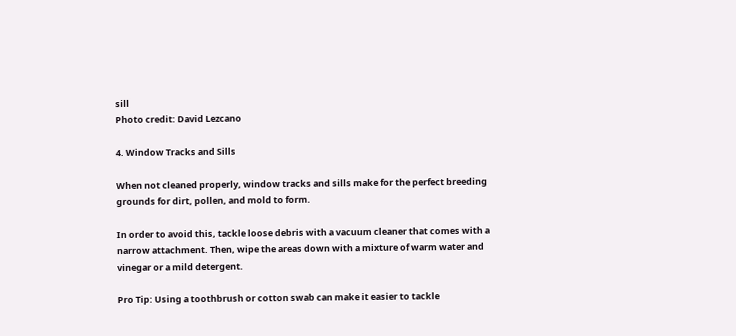sill
Photo credit: David Lezcano

4. Window Tracks and Sills

When not cleaned properly, window tracks and sills make for the perfect breeding grounds for dirt, pollen, and mold to form.

In order to avoid this, tackle loose debris with a vacuum cleaner that comes with a narrow attachment. Then, wipe the areas down with a mixture of warm water and vinegar or a mild detergent.

Pro Tip: Using a toothbrush or cotton swab can make it easier to tackle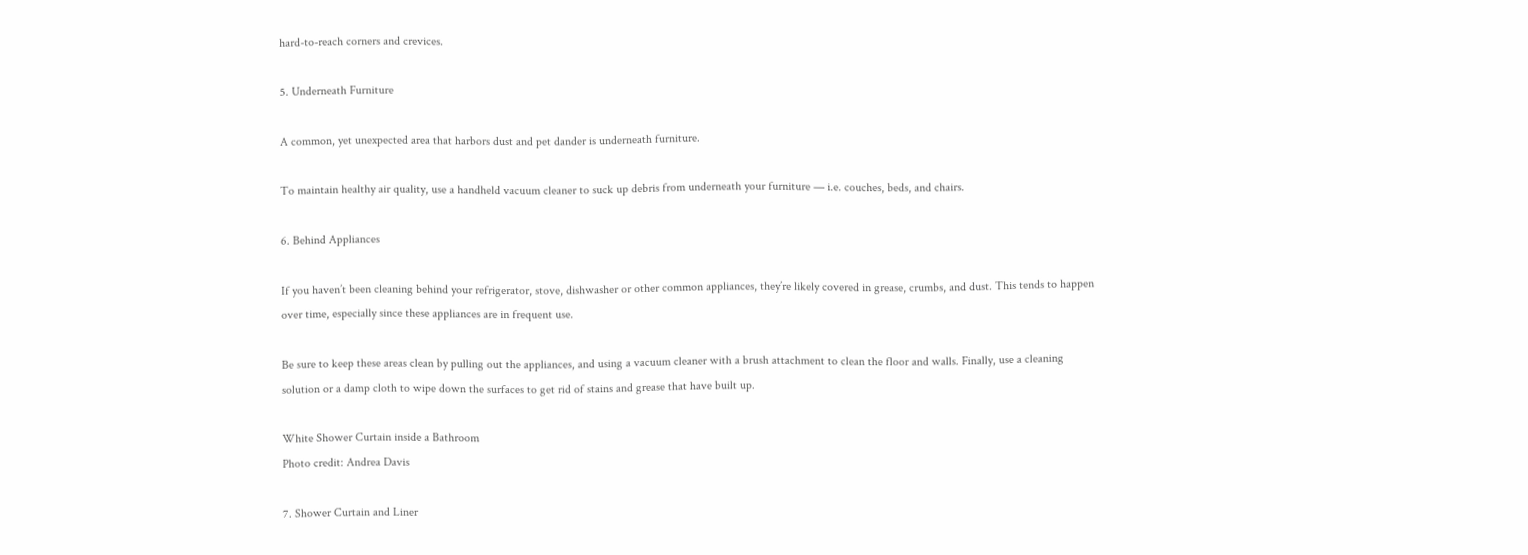hard-to-reach corners and crevices.

5. Underneath Furniture

A common, yet unexpected area that harbors dust and pet dander is underneath furniture.

To maintain healthy air quality, use a handheld vacuum cleaner to suck up debris from underneath your furniture — i.e. couches, beds, and chairs.

6. Behind Appliances

If you haven’t been cleaning behind your refrigerator, stove, dishwasher or other common appliances, they’re likely covered in grease, crumbs, and dust. This tends to happen over time, especially since these appliances are in frequent use.

Be sure to keep these areas clean by pulling out the appliances, and using a vacuum cleaner with a brush attachment to clean the floor and walls. Finally, use a cleaning solution or a damp cloth to wipe down the surfaces to get rid of stains and grease that have built up.

White Shower Curtain inside a Bathroom
Photo credit: Andrea Davis

7. Shower Curtain and Liner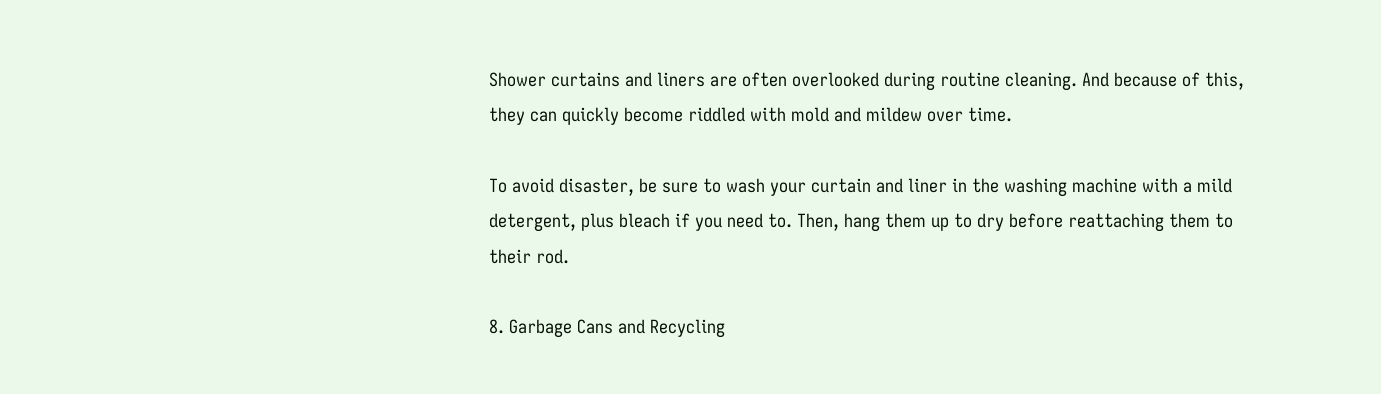Shower curtains and liners are often overlooked during routine cleaning. And because of this, they can quickly become riddled with mold and mildew over time.

To avoid disaster, be sure to wash your curtain and liner in the washing machine with a mild detergent, plus bleach if you need to. Then, hang them up to dry before reattaching them to their rod.

8. Garbage Cans and Recycling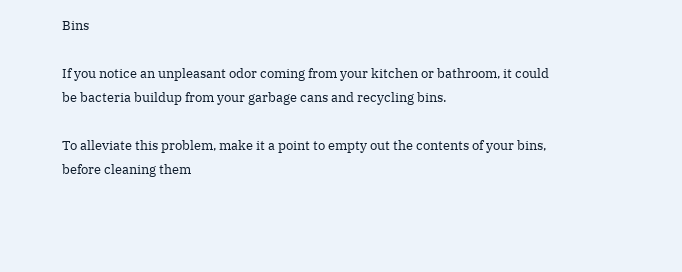Bins

If you notice an unpleasant odor coming from your kitchen or bathroom, it could be bacteria buildup from your garbage cans and recycling bins.

To alleviate this problem, make it a point to empty out the contents of your bins, before cleaning them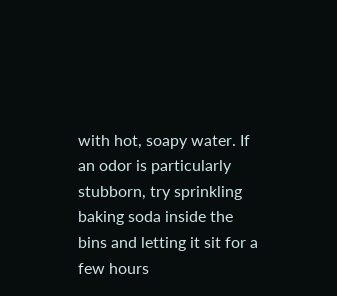with hot, soapy water. If an odor is particularly stubborn, try sprinkling baking soda inside the bins and letting it sit for a few hours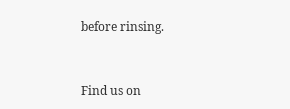before rinsing.



Find us on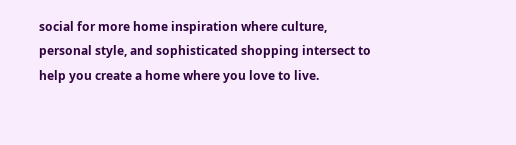social for more home inspiration where culture, personal style, and sophisticated shopping intersect to help you create a home where you love to live.